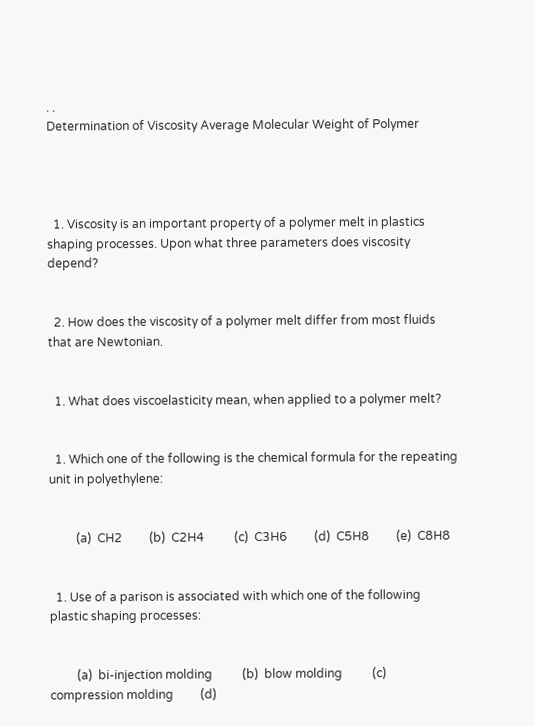. .
Determination of Viscosity Average Molecular Weight of Polymer




  1. Viscosity is an important property of a polymer melt in plastics shaping processes. Upon what three parameters does viscosity depend?


  2. How does the viscosity of a polymer melt differ from most fluids that are Newtonian.


  1. What does viscoelasticity mean, when applied to a polymer melt?


  1. Which one of the following is the chemical formula for the repeating unit in polyethylene:


         (a)  CH2         (b)  C2H4          (c)  C3H6         (d)  C5H8         (e)  C8H8


  1. Use of a parison is associated with which one of the following plastic shaping processes:


         (a)  bi-injection molding          (b)  blow molding          (c)  compression molding         (d)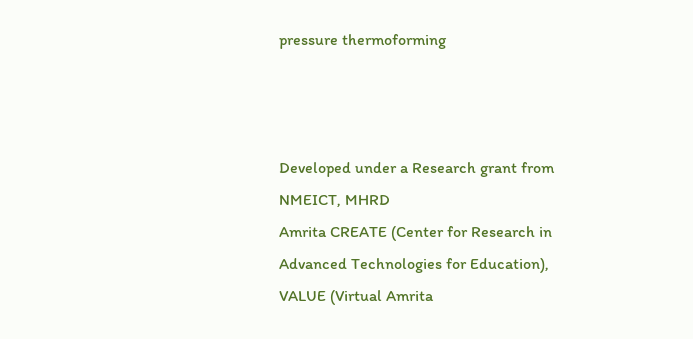pressure thermoforming



Developed under a Research grant from NMEICT, MHRD
Amrita CREATE (Center for Research in Advanced Technologies for Education),
VALUE (Virtual Amrita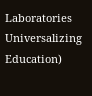Laboratories Universalizing Education)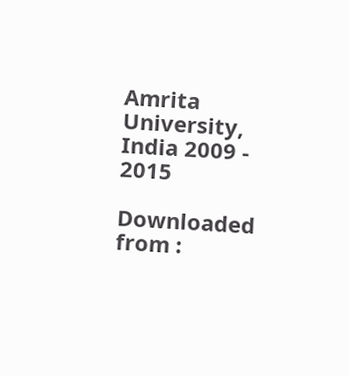Amrita University, India 2009 - 2015

Downloaded from :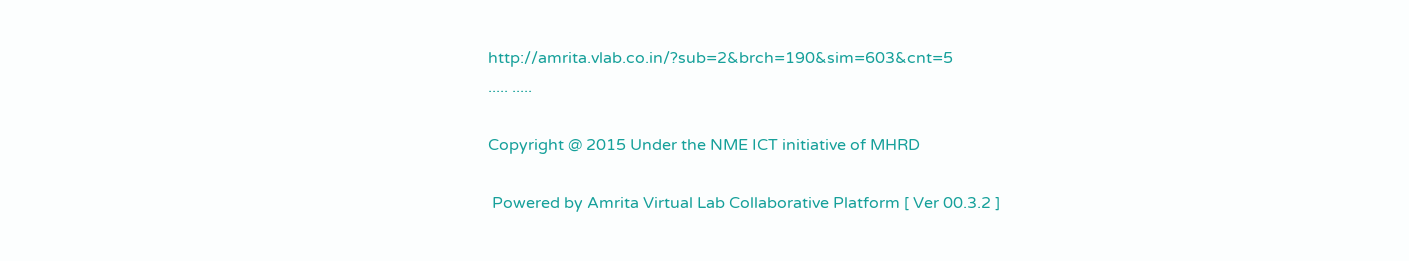http://amrita.vlab.co.in/?sub=2&brch=190&sim=603&cnt=5
..... .....

Copyright @ 2015 Under the NME ICT initiative of MHRD

 Powered by Amrita Virtual Lab Collaborative Platform [ Ver 00.3.2 ]